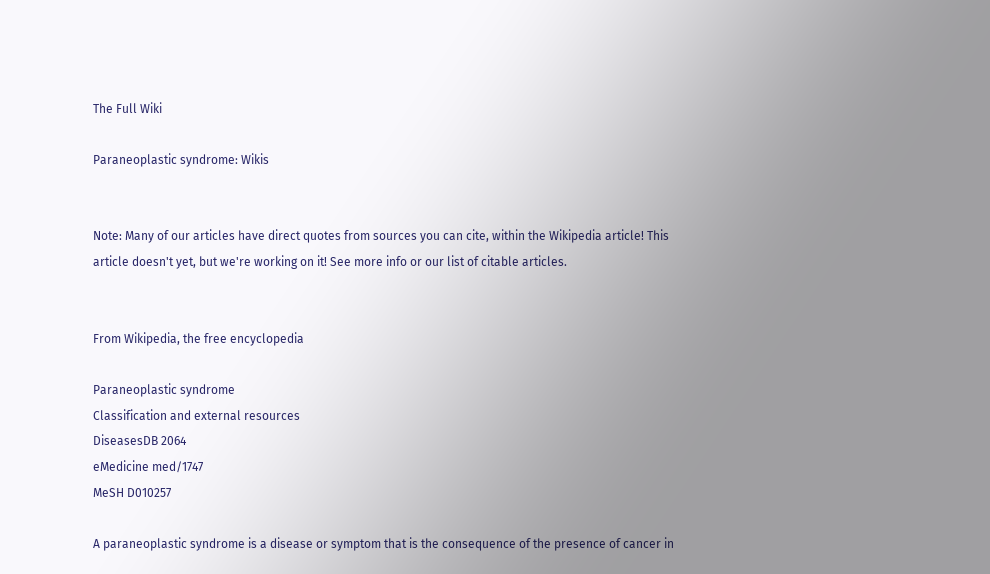The Full Wiki

Paraneoplastic syndrome: Wikis


Note: Many of our articles have direct quotes from sources you can cite, within the Wikipedia article! This article doesn't yet, but we're working on it! See more info or our list of citable articles.


From Wikipedia, the free encyclopedia

Paraneoplastic syndrome
Classification and external resources
DiseasesDB 2064
eMedicine med/1747
MeSH D010257

A paraneoplastic syndrome is a disease or symptom that is the consequence of the presence of cancer in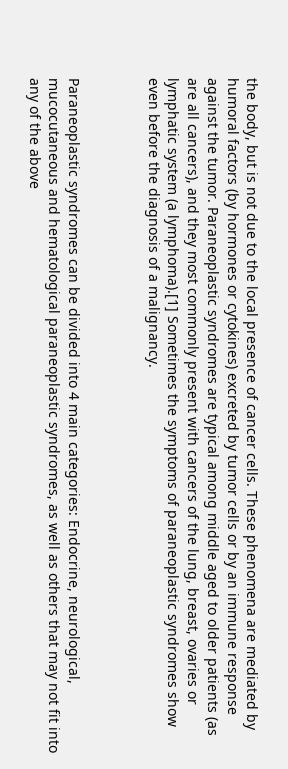the body, but is not due to the local presence of cancer cells. These phenomena are mediated by humoral factors (by hormones or cytokines) excreted by tumor cells or by an immune response against the tumor. Paraneoplastic syndromes are typical among middle aged to older patients (as are all cancers), and they most commonly present with cancers of the lung, breast, ovaries or lymphatic system (a lymphoma).[1] Sometimes the symptoms of paraneoplastic syndromes show even before the diagnosis of a malignancy.



Paraneoplastic syndromes can be divided into 4 main categories: Endocrine, neurological, mucocutaneous and hematological paraneoplastic syndromes, as well as others that may not fit into any of the above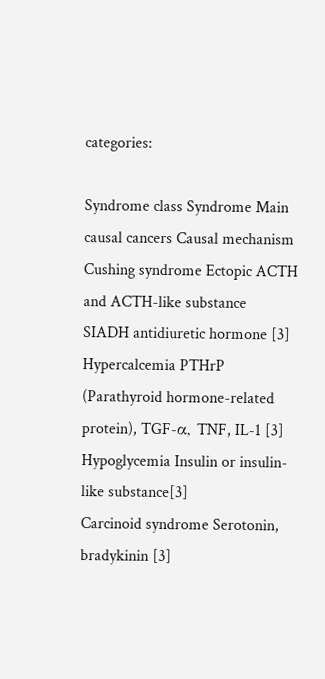categories:

Syndrome class Syndrome Main causal cancers Causal mechanism
Cushing syndrome Ectopic ACTH and ACTH-like substance
SIADH antidiuretic hormone [3]
Hypercalcemia PTHrP (Parathyroid hormone-related protein), TGF-α, TNF, IL-1 [3]
Hypoglycemia Insulin or insulin-like substance[3]
Carcinoid syndrome Serotonin, bradykinin [3]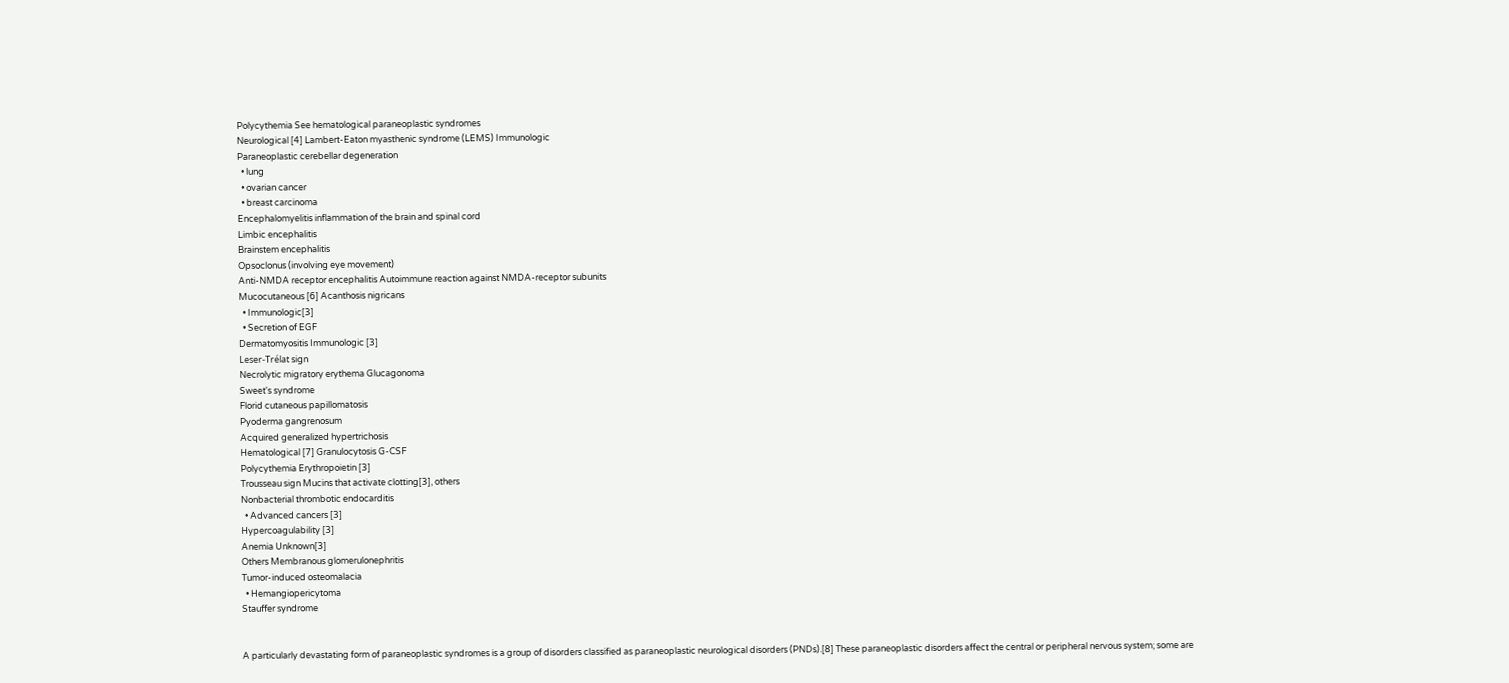Polycythemia See hematological paraneoplastic syndromes
Neurological [4] Lambert-Eaton myasthenic syndrome (LEMS) Immunologic
Paraneoplastic cerebellar degeneration
  • lung
  • ovarian cancer
  • breast carcinoma
Encephalomyelitis inflammation of the brain and spinal cord
Limbic encephalitis
Brainstem encephalitis
Opsoclonus (involving eye movement)
Anti-NMDA receptor encephalitis Autoimmune reaction against NMDA-receptor subunits
Mucocutaneous [6] Acanthosis nigricans
  • Immunologic[3]
  • Secretion of EGF
Dermatomyositis Immunologic [3]
Leser-Trélat sign
Necrolytic migratory erythema Glucagonoma
Sweet's syndrome
Florid cutaneous papillomatosis
Pyoderma gangrenosum
Acquired generalized hypertrichosis
Hematological [7] Granulocytosis G-CSF
Polycythemia Erythropoietin [3]
Trousseau sign Mucins that activate clotting[3], others
Nonbacterial thrombotic endocarditis
  • Advanced cancers [3]
Hypercoagulability [3]
Anemia Unknown[3]
Others Membranous glomerulonephritis
Tumor-induced osteomalacia
  • Hemangiopericytoma
Stauffer syndrome


A particularly devastating form of paraneoplastic syndromes is a group of disorders classified as paraneoplastic neurological disorders (PNDs).[8] These paraneoplastic disorders affect the central or peripheral nervous system; some are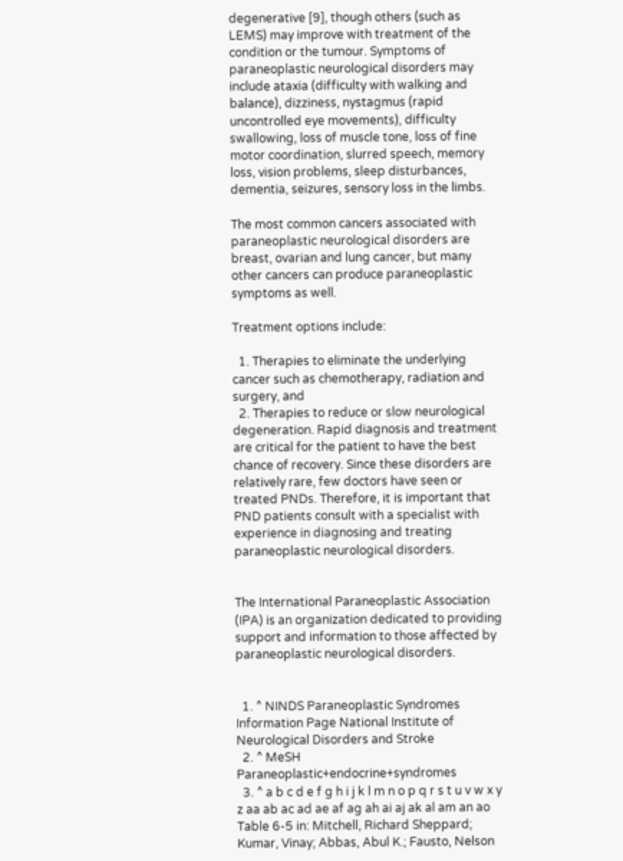degenerative [9], though others (such as LEMS) may improve with treatment of the condition or the tumour. Symptoms of paraneoplastic neurological disorders may include ataxia (difficulty with walking and balance), dizziness, nystagmus (rapid uncontrolled eye movements), difficulty swallowing, loss of muscle tone, loss of fine motor coordination, slurred speech, memory loss, vision problems, sleep disturbances, dementia, seizures, sensory loss in the limbs.

The most common cancers associated with paraneoplastic neurological disorders are breast, ovarian and lung cancer, but many other cancers can produce paraneoplastic symptoms as well.

Treatment options include:

  1. Therapies to eliminate the underlying cancer such as chemotherapy, radiation and surgery, and
  2. Therapies to reduce or slow neurological degeneration. Rapid diagnosis and treatment are critical for the patient to have the best chance of recovery. Since these disorders are relatively rare, few doctors have seen or treated PNDs. Therefore, it is important that PND patients consult with a specialist with experience in diagnosing and treating paraneoplastic neurological disorders.


The International Paraneoplastic Association (IPA) is an organization dedicated to providing support and information to those affected by paraneoplastic neurological disorders.


  1. ^ NINDS Paraneoplastic Syndromes Information Page National Institute of Neurological Disorders and Stroke
  2. ^ MeSH Paraneoplastic+endocrine+syndromes
  3. ^ a b c d e f g h i j k l m n o p q r s t u v w x y z aa ab ac ad ae af ag ah ai aj ak al am an ao Table 6-5 in: Mitchell, Richard Sheppard; Kumar, Vinay; Abbas, Abul K.; Fausto, Nelson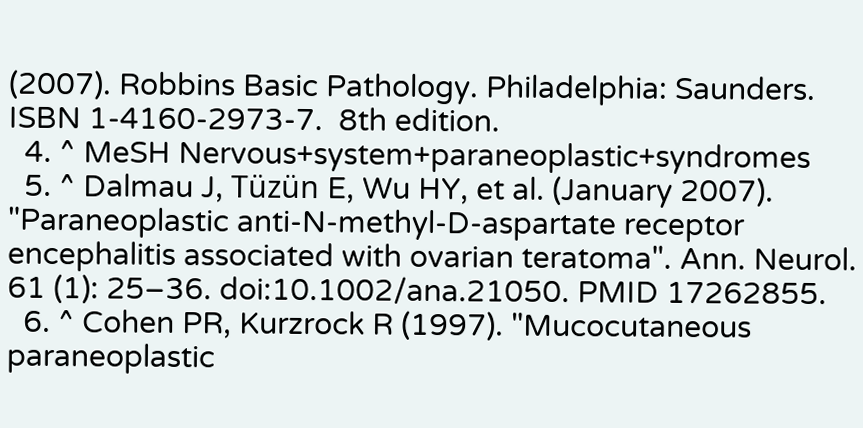(2007). Robbins Basic Pathology. Philadelphia: Saunders. ISBN 1-4160-2973-7.  8th edition.
  4. ^ MeSH Nervous+system+paraneoplastic+syndromes
  5. ^ Dalmau J, Tüzün E, Wu HY, et al. (January 2007). "Paraneoplastic anti-N-methyl-D-aspartate receptor encephalitis associated with ovarian teratoma". Ann. Neurol. 61 (1): 25–36. doi:10.1002/ana.21050. PMID 17262855.
  6. ^ Cohen PR, Kurzrock R (1997). "Mucocutaneous paraneoplastic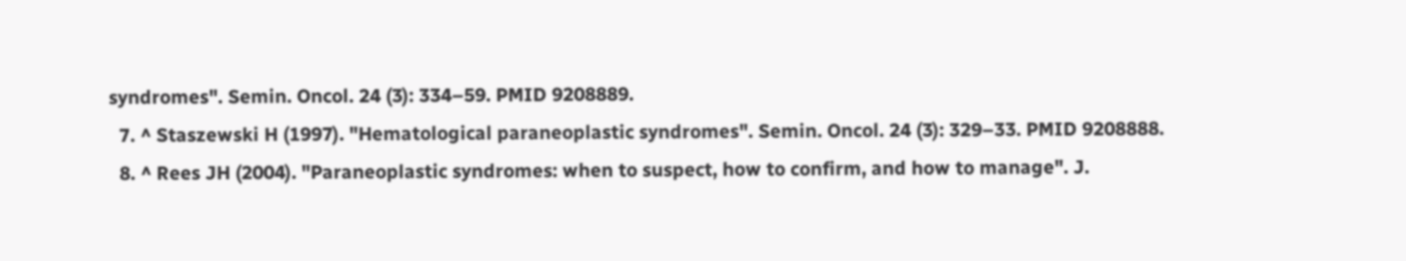syndromes". Semin. Oncol. 24 (3): 334–59. PMID 9208889.
  7. ^ Staszewski H (1997). "Hematological paraneoplastic syndromes". Semin. Oncol. 24 (3): 329–33. PMID 9208888.
  8. ^ Rees JH (2004). "Paraneoplastic syndromes: when to suspect, how to confirm, and how to manage". J.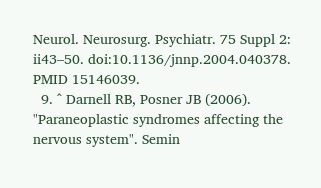Neurol. Neurosurg. Psychiatr. 75 Suppl 2: ii43–50. doi:10.1136/jnnp.2004.040378. PMID 15146039.
  9. ^ Darnell RB, Posner JB (2006). "Paraneoplastic syndromes affecting the nervous system". Semin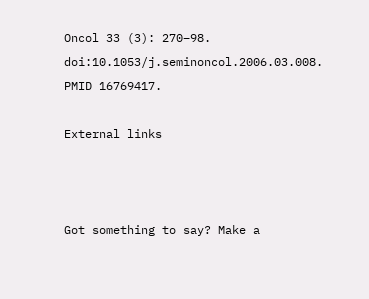Oncol 33 (3): 270–98. doi:10.1053/j.seminoncol.2006.03.008. PMID 16769417.

External links



Got something to say? Make a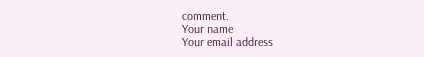comment.
Your name
Your email address